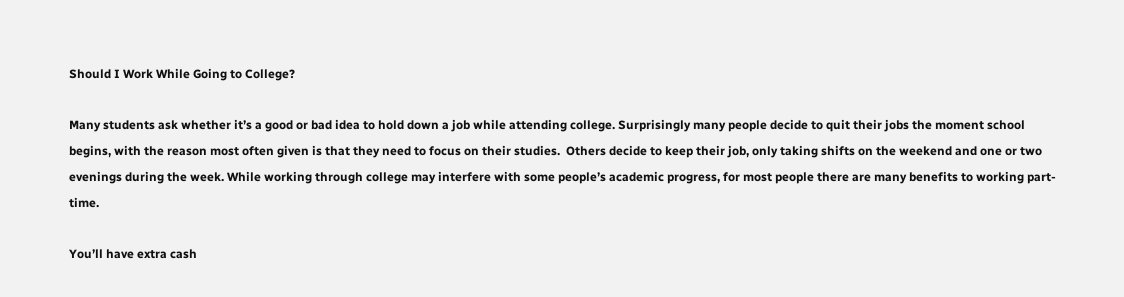Should I Work While Going to College?

Many students ask whether it’s a good or bad idea to hold down a job while attending college. Surprisingly many people decide to quit their jobs the moment school begins, with the reason most often given is that they need to focus on their studies.  Others decide to keep their job, only taking shifts on the weekend and one or two evenings during the week. While working through college may interfere with some people’s academic progress, for most people there are many benefits to working part-time.

You’ll have extra cash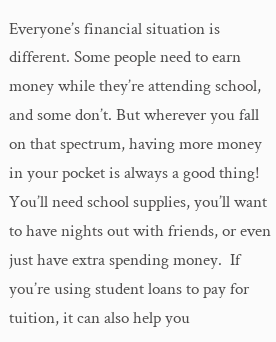Everyone’s financial situation is different. Some people need to earn money while they’re attending school, and some don’t. But wherever you fall on that spectrum, having more money in your pocket is always a good thing! You’ll need school supplies, you’ll want to have nights out with friends, or even just have extra spending money.  If you’re using student loans to pay for tuition, it can also help you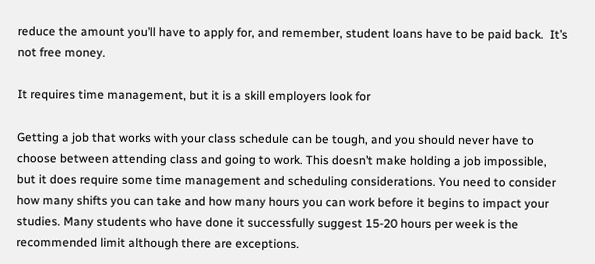reduce the amount you’ll have to apply for, and remember, student loans have to be paid back.  It’s not free money.

It requires time management, but it is a skill employers look for

Getting a job that works with your class schedule can be tough, and you should never have to choose between attending class and going to work. This doesn’t make holding a job impossible, but it does require some time management and scheduling considerations. You need to consider how many shifts you can take and how many hours you can work before it begins to impact your studies. Many students who have done it successfully suggest 15-20 hours per week is the recommended limit although there are exceptions.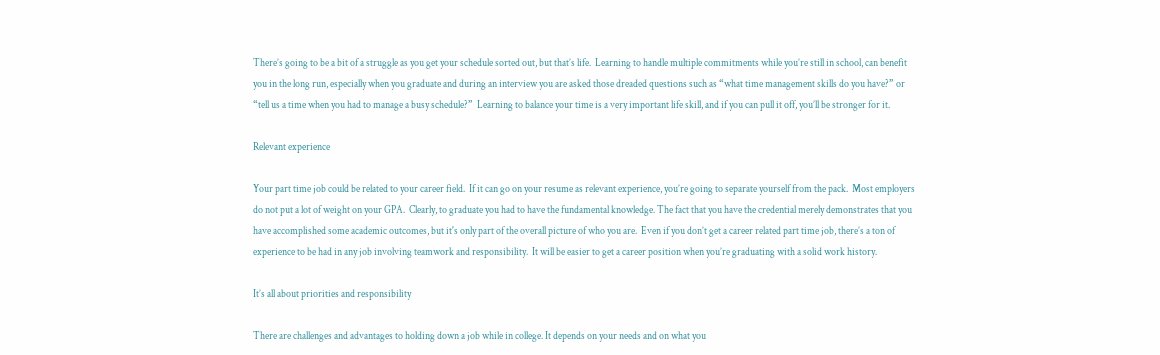There’s going to be a bit of a struggle as you get your schedule sorted out, but that’s life.  Learning to handle multiple commitments while you’re still in school, can benefit you in the long run, especially when you graduate and during an interview you are asked those dreaded questions such as “what time management skills do you have?” or “tell us a time when you had to manage a busy schedule?”  Learning to balance your time is a very important life skill, and if you can pull it off, you’ll be stronger for it.

Relevant experience

Your part time job could be related to your career field.  If it can go on your resume as relevant experience, you’re going to separate yourself from the pack.  Most employers do not put a lot of weight on your GPA.  Clearly, to graduate you had to have the fundamental knowledge. The fact that you have the credential merely demonstrates that you have accomplished some academic outcomes, but it's only part of the overall picture of who you are.  Even if you don’t get a career related part time job, there’s a ton of experience to be had in any job involving teamwork and responsibility.  It will be easier to get a career position when you’re graduating with a solid work history.

It’s all about priorities and responsibility

There are challenges and advantages to holding down a job while in college. It depends on your needs and on what you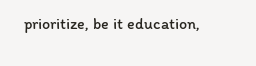prioritize, be it education,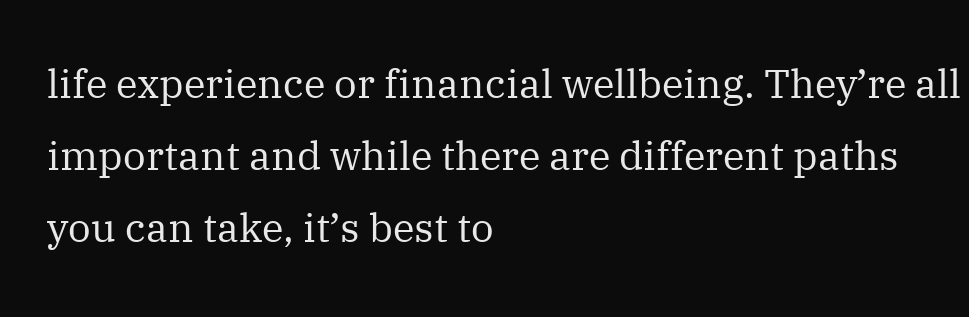life experience or financial wellbeing. They’re all important and while there are different paths you can take, it’s best to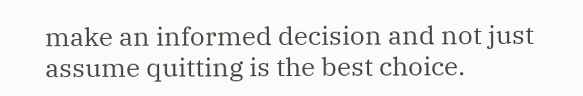make an informed decision and not just assume quitting is the best choice.